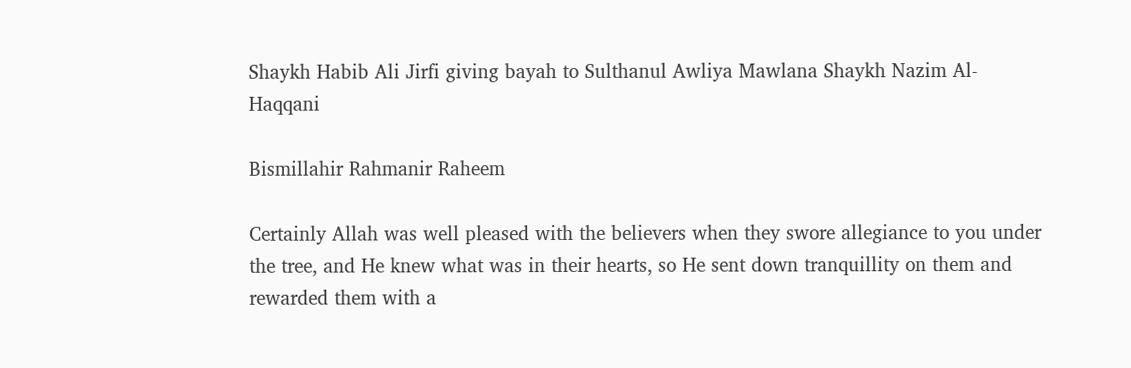Shaykh Habib Ali Jirfi giving bayah to Sulthanul Awliya Mawlana Shaykh Nazim Al-Haqqani

Bismillahir Rahmanir Raheem

Certainly Allah was well pleased with the believers when they swore allegiance to you under the tree, and He knew what was in their hearts, so He sent down tranquillity on them and rewarded them with a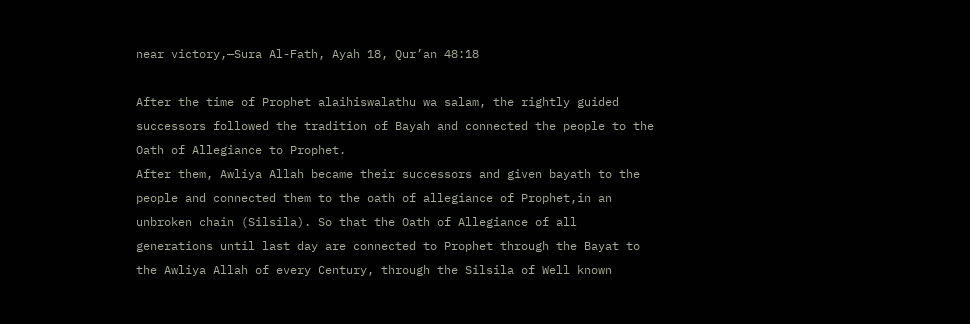near victory,—Sura Al-Fath, Ayah 18, Qur’an 48:18

After the time of Prophet alaihiswalathu wa salam, the rightly guided successors followed the tradition of Bayah and connected the people to the Oath of Allegiance to Prophet.
After them, Awliya Allah became their successors and given bayath to the people and connected them to the oath of allegiance of Prophet,in an unbroken chain (Silsila). So that the Oath of Allegiance of all generations until last day are connected to Prophet through the Bayat to the Awliya Allah of every Century, through the Silsila of Well known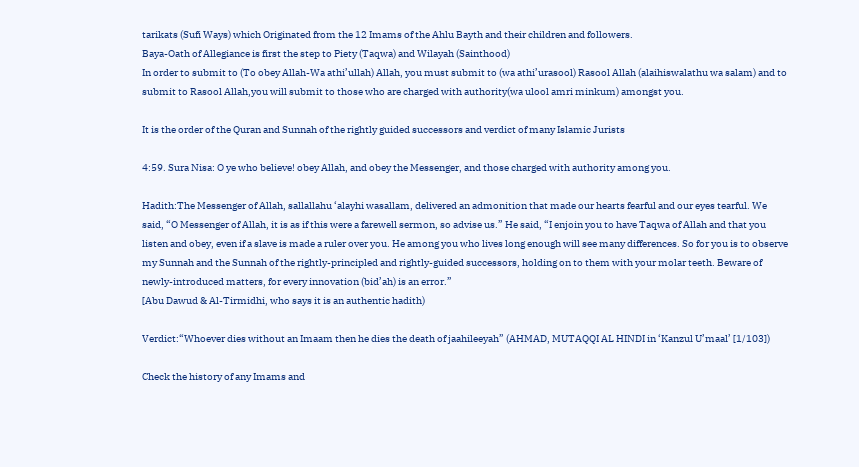tarikats (Sufi Ways) which Originated from the 12 Imams of the Ahlu Bayth and their children and followers.
Baya-Oath of Allegiance is first the step to Piety (Taqwa) and Wilayah (Sainthood)
In order to submit to (To obey Allah-Wa athi’ullah) Allah, you must submit to (wa athi’urasool) Rasool Allah (alaihiswalathu wa salam) and to submit to Rasool Allah,you will submit to those who are charged with authority(wa ulool amri minkum) amongst you.

It is the order of the Quran and Sunnah of the rightly guided successors and verdict of many Islamic Jurists

4:59. Sura Nisa: O ye who believe! obey Allah, and obey the Messenger, and those charged with authority among you.

Hadith:The Messenger of Allah, sallallahu ‘alayhi wasallam, delivered an admonition that made our hearts fearful and our eyes tearful. We said, “O Messenger of Allah, it is as if this were a farewell sermon, so advise us.” He said, “I enjoin you to have Taqwa of Allah and that you listen and obey, even if a slave is made a ruler over you. He among you who lives long enough will see many differences. So for you is to observe my Sunnah and the Sunnah of the rightly-principled and rightly-guided successors, holding on to them with your molar teeth. Beware of newly-introduced matters, for every innovation (bid’ah) is an error.”
[Abu Dawud & Al-Tirmidhi, who says it is an authentic hadith)

Verdict:“Whoever dies without an Imaam then he dies the death of jaahileeyah” (AHMAD, MUTAQQI AL HINDI in ‘Kanzul U’maal’ [1/103])

Check the history of any Imams and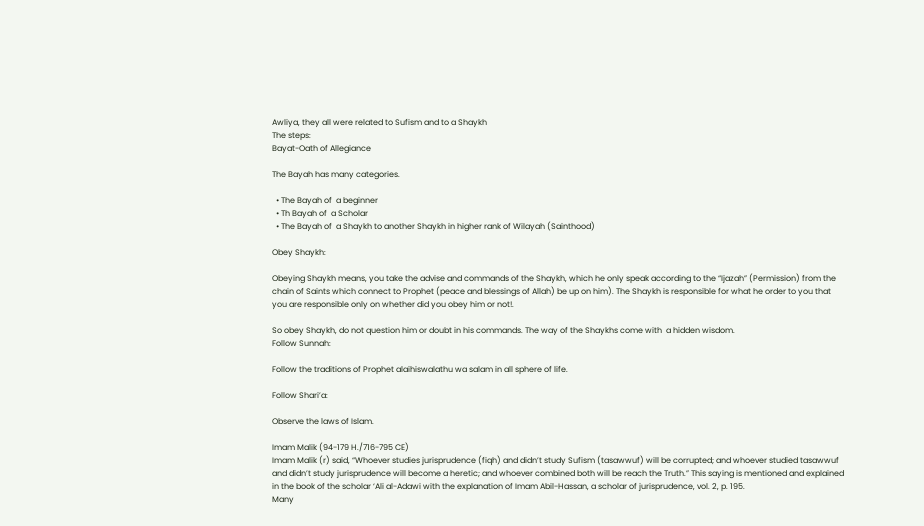Awliya, they all were related to Sufism and to a Shaykh
The steps:
Bayat-Oath of Allegiance

The Bayah has many categories.

  • The Bayah of  a beginner
  • Th Bayah of  a Scholar
  • The Bayah of  a Shaykh to another Shaykh in higher rank of Wilayah (Sainthood)

Obey Shaykh:

Obeying Shaykh means, you take the advise and commands of the Shaykh, which he only speak according to the “Ijazah” (Permission) from the chain of Saints which connect to Prophet (peace and blessings of Allah) be up on him). The Shaykh is responsible for what he order to you that you are responsible only on whether did you obey him or not!.

So obey Shaykh, do not question him or doubt in his commands. The way of the Shaykhs come with  a hidden wisdom.
Follow Sunnah:

Follow the traditions of Prophet alaihiswalathu wa salam in all sphere of life.

Follow Shari’a:

Observe the laws of Islam.

Imam Malik (94-179 H./716-795 CE)
Imam Malik (r) said, “Whoever studies jurisprudence (fiqh) and didn’t study Sufism (tasawwuf) will be corrupted; and whoever studied tasawwuf and didn’t study jurisprudence will become a heretic; and whoever combined both will be reach the Truth.” This saying is mentioned and explained in the book of the scholar ‘Ali al-Adawi with the explanation of Imam Abil-Hassan, a scholar of jurisprudence, vol. 2, p. 195.
Many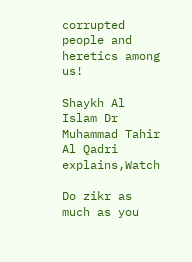corrupted people and heretics among us!

Shaykh Al Islam Dr Muhammad Tahir Al Qadri explains,Watch

Do zikr as much as you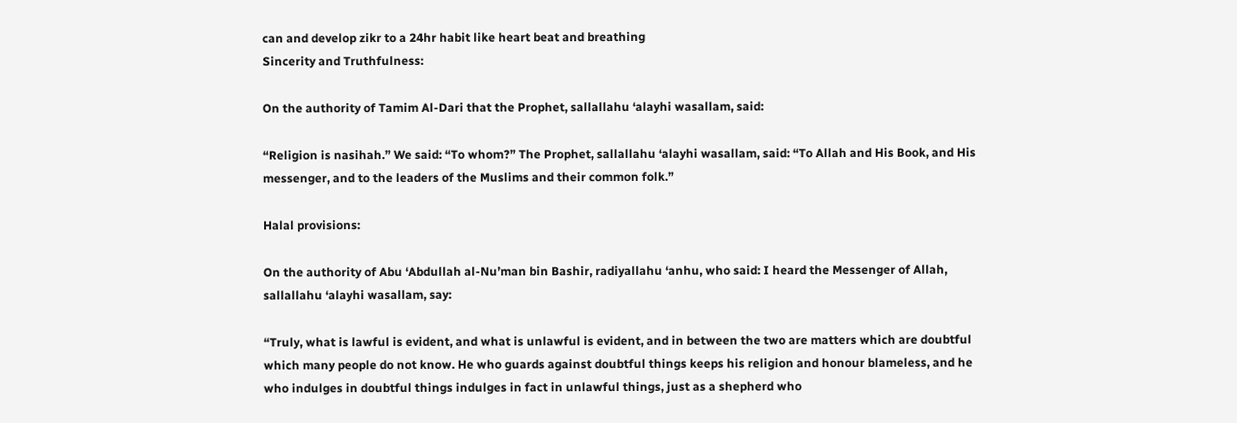can and develop zikr to a 24hr habit like heart beat and breathing
Sincerity and Truthfulness:

On the authority of Tamim Al-Dari that the Prophet, sallallahu ‘alayhi wasallam, said:

“Religion is nasihah.” We said: “To whom?” The Prophet, sallallahu ‘alayhi wasallam, said: “To Allah and His Book, and His messenger, and to the leaders of the Muslims and their common folk.”

Halal provisions:

On the authority of Abu ‘Abdullah al-Nu’man bin Bashir, radiyallahu ‘anhu, who said: I heard the Messenger of Allah, sallallahu ‘alayhi wasallam, say:

“Truly, what is lawful is evident, and what is unlawful is evident, and in between the two are matters which are doubtful which many people do not know. He who guards against doubtful things keeps his religion and honour blameless, and he who indulges in doubtful things indulges in fact in unlawful things, just as a shepherd who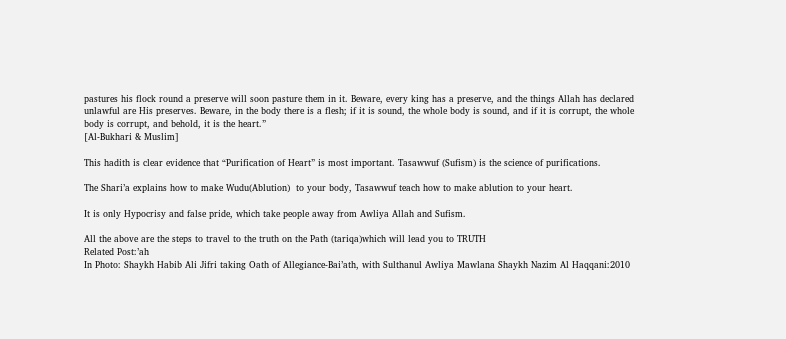pastures his flock round a preserve will soon pasture them in it. Beware, every king has a preserve, and the things Allah has declared unlawful are His preserves. Beware, in the body there is a flesh; if it is sound, the whole body is sound, and if it is corrupt, the whole body is corrupt, and behold, it is the heart.”
[Al-Bukhari & Muslim]

This hadith is clear evidence that “Purification of Heart” is most important. Tasawwuf (Sufism) is the science of purifications.

The Shari’a explains how to make Wudu(Ablution)  to your body, Tasawwuf teach how to make ablution to your heart.

It is only Hypocrisy and false pride, which take people away from Awliya Allah and Sufism.

All the above are the steps to travel to the truth on the Path (tariqa)which will lead you to TRUTH
Related Post:’ah
In Photo: Shaykh Habib Ali Jifri taking Oath of Allegiance-Bai’ath, with Sulthanul Awliya Mawlana Shaykh Nazim Al Haqqani:2010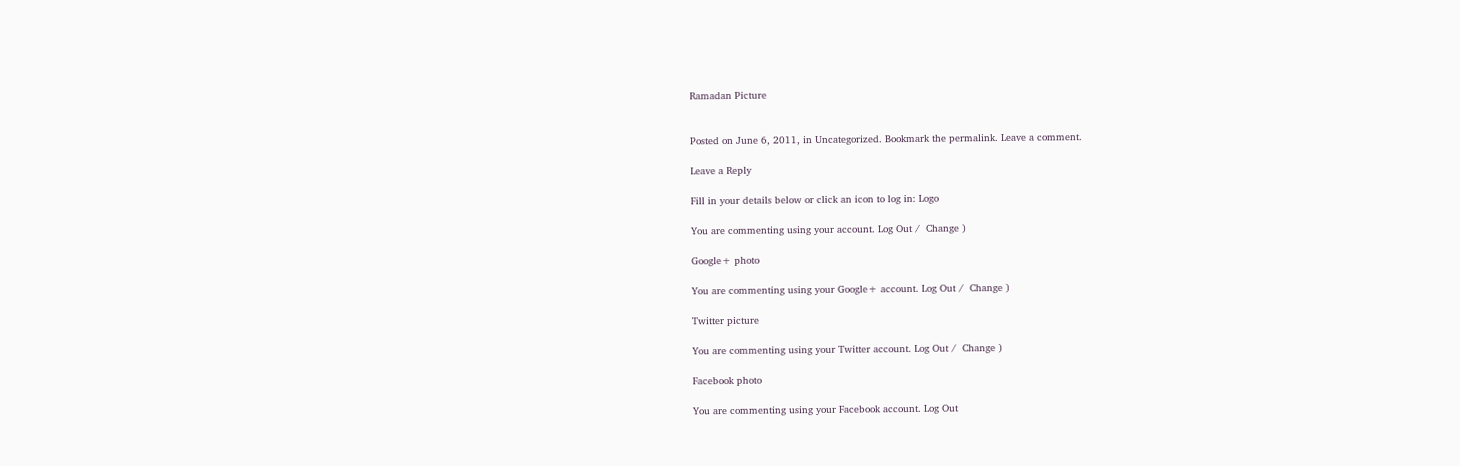Ramadan Picture


Posted on June 6, 2011, in Uncategorized. Bookmark the permalink. Leave a comment.

Leave a Reply

Fill in your details below or click an icon to log in: Logo

You are commenting using your account. Log Out /  Change )

Google+ photo

You are commenting using your Google+ account. Log Out /  Change )

Twitter picture

You are commenting using your Twitter account. Log Out /  Change )

Facebook photo

You are commenting using your Facebook account. Log Out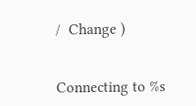/  Change )


Connecting to %s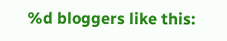%d bloggers like this: